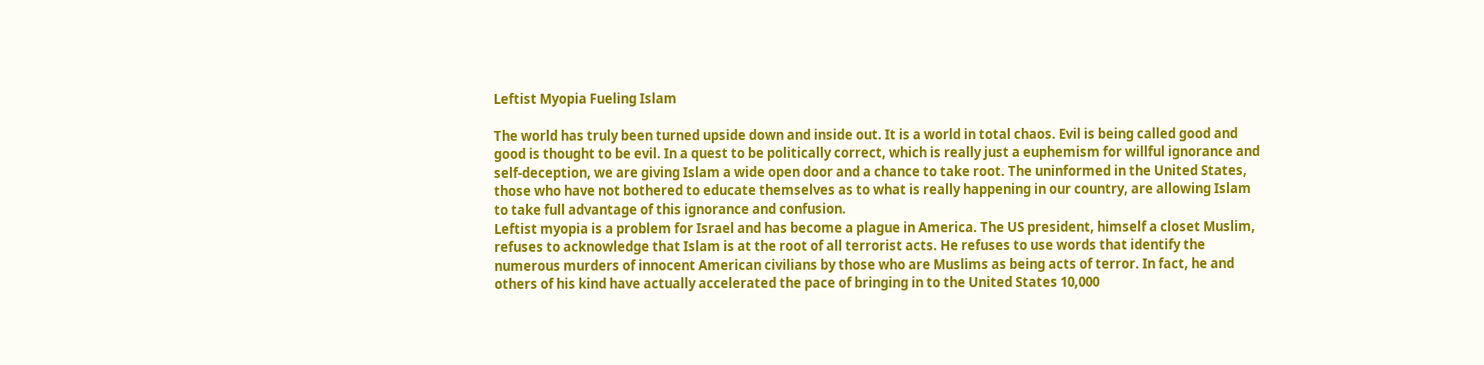Leftist Myopia Fueling Islam

The world has truly been turned upside down and inside out. It is a world in total chaos. Evil is being called good and good is thought to be evil. In a quest to be politically correct, which is really just a euphemism for willful ignorance and self-deception, we are giving Islam a wide open door and a chance to take root. The uninformed in the United States, those who have not bothered to educate themselves as to what is really happening in our country, are allowing Islam to take full advantage of this ignorance and confusion.
Leftist myopia is a problem for Israel and has become a plague in America. The US president, himself a closet Muslim, refuses to acknowledge that Islam is at the root of all terrorist acts. He refuses to use words that identify the numerous murders of innocent American civilians by those who are Muslims as being acts of terror. In fact, he and others of his kind have actually accelerated the pace of bringing in to the United States 10,000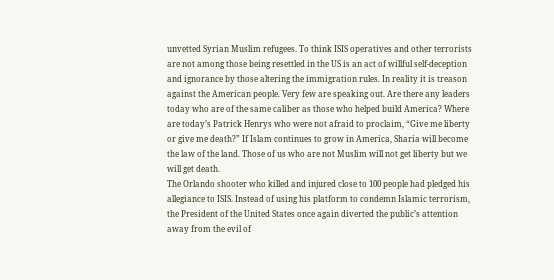unvetted Syrian Muslim refugees. To think ISIS operatives and other terrorists are not among those being resettled in the US is an act of willful self-deception and ignorance by those altering the immigration rules. In reality it is treason against the American people. Very few are speaking out. Are there any leaders today who are of the same caliber as those who helped build America? Where are today’s Patrick Henrys who were not afraid to proclaim, “Give me liberty or give me death?” If Islam continues to grow in America, Sharia will become the law of the land. Those of us who are not Muslim will not get liberty but we will get death.
The Orlando shooter who killed and injured close to 100 people had pledged his allegiance to ISIS. Instead of using his platform to condemn Islamic terrorism, the President of the United States once again diverted the public’s attention away from the evil of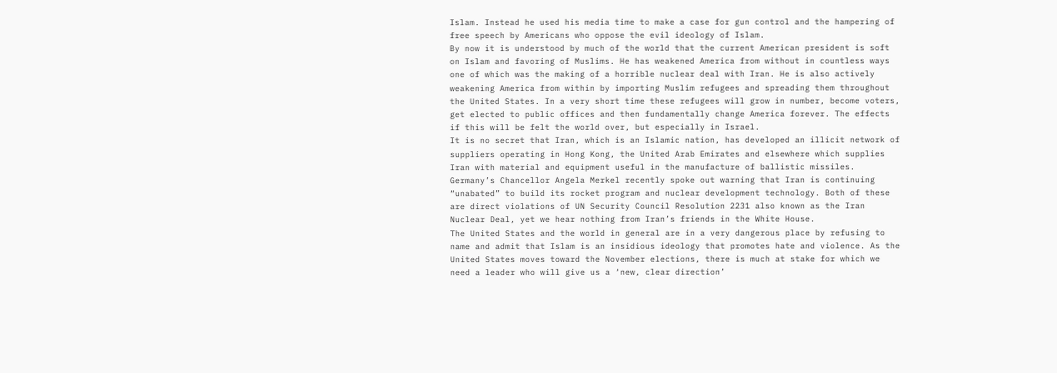Islam. Instead he used his media time to make a case for gun control and the hampering of free speech by Americans who oppose the evil ideology of Islam.
By now it is understood by much of the world that the current American president is soft on Islam and favoring of Muslims. He has weakened America from without in countless ways one of which was the making of a horrible nuclear deal with Iran. He is also actively weakening America from within by importing Muslim refugees and spreading them throughout the United States. In a very short time these refugees will grow in number, become voters, get elected to public offices and then fundamentally change America forever. The effects if this will be felt the world over, but especially in Israel.
It is no secret that Iran, which is an Islamic nation, has developed an illicit network of suppliers operating in Hong Kong, the United Arab Emirates and elsewhere which supplies Iran with material and equipment useful in the manufacture of ballistic missiles. Germany’s Chancellor Angela Merkel recently spoke out warning that Iran is continuing “unabated” to build its rocket program and nuclear development technology. Both of these are direct violations of UN Security Council Resolution 2231 also known as the Iran Nuclear Deal, yet we hear nothing from Iran’s friends in the White House.
The United States and the world in general are in a very dangerous place by refusing to name and admit that Islam is an insidious ideology that promotes hate and violence. As the United States moves toward the November elections, there is much at stake for which we need a leader who will give us a ‘new, clear direction’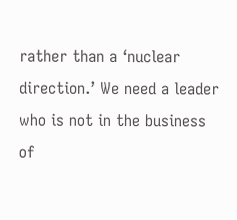rather than a ‘nuclear direction.’ We need a leader who is not in the business of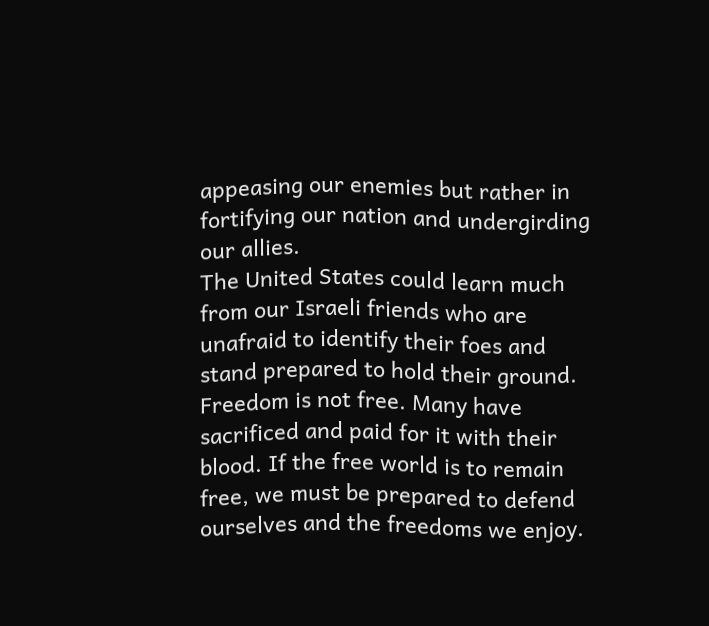appeasing our enemies but rather in fortifying our nation and undergirding our allies.
The United States could learn much from our Israeli friends who are unafraid to identify their foes and stand prepared to hold their ground. Freedom is not free. Many have sacrificed and paid for it with their blood. If the free world is to remain free, we must be prepared to defend ourselves and the freedoms we enjoy.